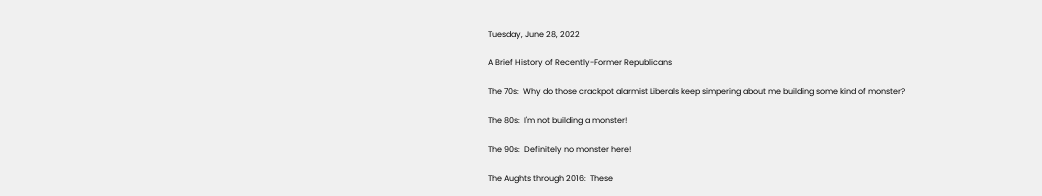Tuesday, June 28, 2022

A Brief History of Recently-Former Republicans

The 70s:  Why do those crackpot alarmist Liberals keep simpering about me building some kind of monster?

The 80s:  I'm not building a monster!

The 90s:  Definitely no monster here!

The Aughts through 2016:  These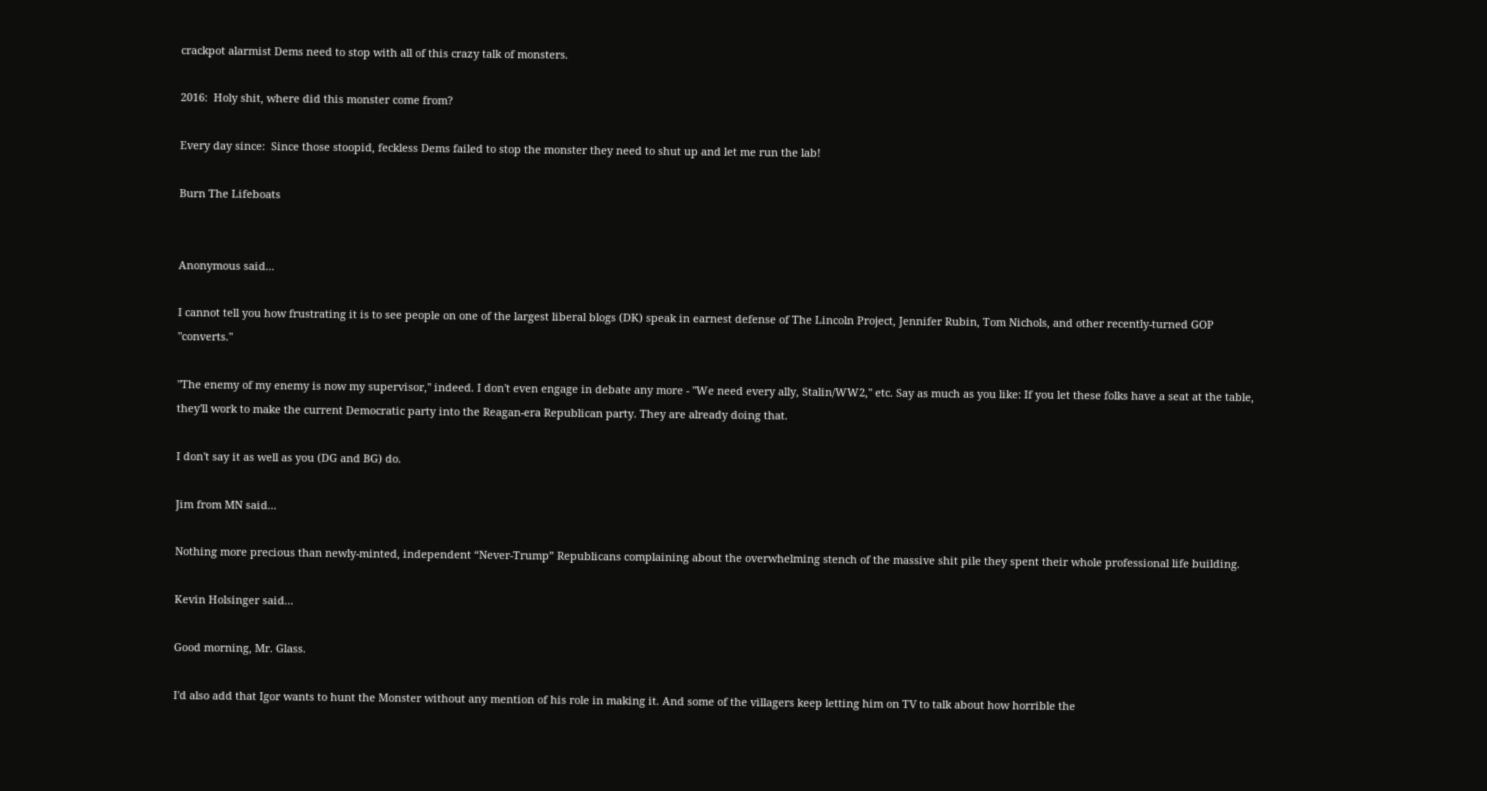crackpot alarmist Dems need to stop with all of this crazy talk of monsters.

2016:  Holy shit, where did this monster come from?

Every day since:  Since those stoopid, feckless Dems failed to stop the monster they need to shut up and let me run the lab!

Burn The Lifeboats


Anonymous said...

I cannot tell you how frustrating it is to see people on one of the largest liberal blogs (DK) speak in earnest defense of The Lincoln Project, Jennifer Rubin, Tom Nichols, and other recently-turned GOP "converts."

"The enemy of my enemy is now my supervisor," indeed. I don't even engage in debate any more - "We need every ally, Stalin/WW2," etc. Say as much as you like: If you let these folks have a seat at the table, they'll work to make the current Democratic party into the Reagan-era Republican party. They are already doing that.

I don't say it as well as you (DG and BG) do.

Jim from MN said...

Nothing more precious than newly-minted, independent “Never-Trump” Republicans complaining about the overwhelming stench of the massive shit pile they spent their whole professional life building.

Kevin Holsinger said...

Good morning, Mr. Glass.

I'd also add that Igor wants to hunt the Monster without any mention of his role in making it. And some of the villagers keep letting him on TV to talk about how horrible the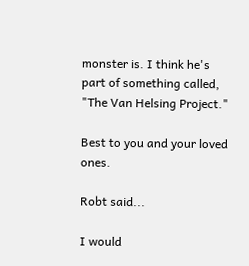monster is. I think he's part of something called, "The Van Helsing Project."

Best to you and your loved ones.

Robt said...

I would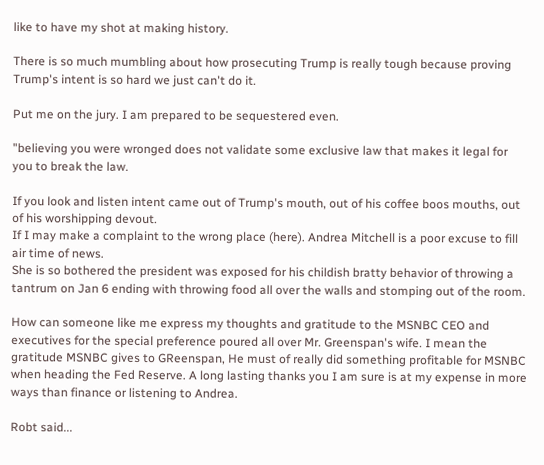like to have my shot at making history.

There is so much mumbling about how prosecuting Trump is really tough because proving Trump's intent is so hard we just can't do it.

Put me on the jury. I am prepared to be sequestered even.

"believing you were wronged does not validate some exclusive law that makes it legal for you to break the law.

If you look and listen intent came out of Trump's mouth, out of his coffee boos mouths, out of his worshipping devout.
If I may make a complaint to the wrong place (here). Andrea Mitchell is a poor excuse to fill air time of news.
She is so bothered the president was exposed for his childish bratty behavior of throwing a tantrum on Jan 6 ending with throwing food all over the walls and stomping out of the room.

How can someone like me express my thoughts and gratitude to the MSNBC CEO and executives for the special preference poured all over Mr. Greenspan's wife. I mean the gratitude MSNBC gives to GReenspan, He must of really did something profitable for MSNBC when heading the Fed Reserve. A long lasting thanks you I am sure is at my expense in more ways than finance or listening to Andrea.

Robt said...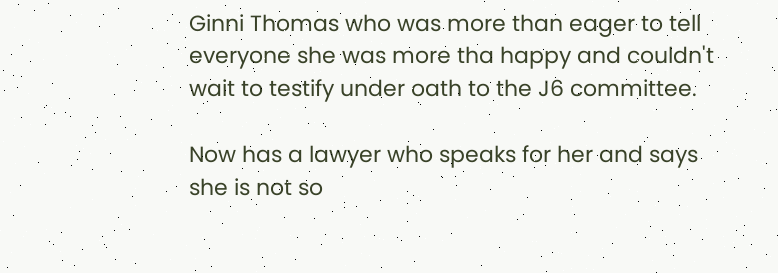Ginni Thomas who was more than eager to tell everyone she was more tha happy and couldn't wait to testify under oath to the J6 committee.

Now has a lawyer who speaks for her and says she is not so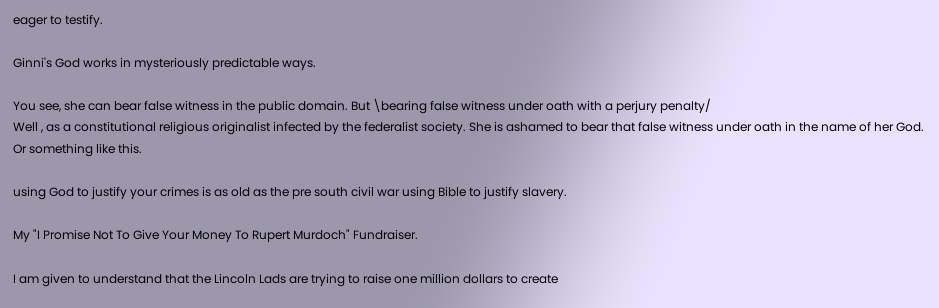eager to testify.

Ginni's God works in mysteriously predictable ways.

You see, she can bear false witness in the public domain. But \bearing false witness under oath with a perjury penalty/
Well , as a constitutional religious originalist infected by the federalist society. She is ashamed to bear that false witness under oath in the name of her God. Or something like this.

using God to justify your crimes is as old as the pre south civil war using Bible to justify slavery.

My "I Promise Not To Give Your Money To Rupert Murdoch" Fundraiser.

I am given to understand that the Lincoln Lads are trying to raise one million dollars to create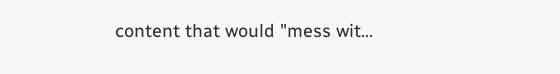content that would "mess wit...